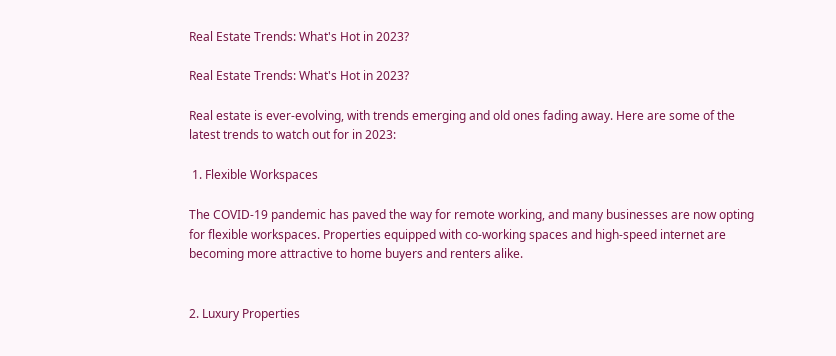Real Estate Trends: What's Hot in 2023?

Real Estate Trends: What's Hot in 2023?

Real estate is ever-evolving, with trends emerging and old ones fading away. Here are some of the latest trends to watch out for in 2023:

 1. Flexible Workspaces

The COVID-19 pandemic has paved the way for remote working, and many businesses are now opting for flexible workspaces. Properties equipped with co-working spaces and high-speed internet are becoming more attractive to home buyers and renters alike.


2. Luxury Properties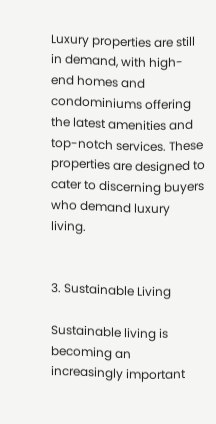Luxury properties are still in demand, with high-end homes and condominiums offering the latest amenities and top-notch services. These properties are designed to cater to discerning buyers who demand luxury living.


3. Sustainable Living

Sustainable living is becoming an increasingly important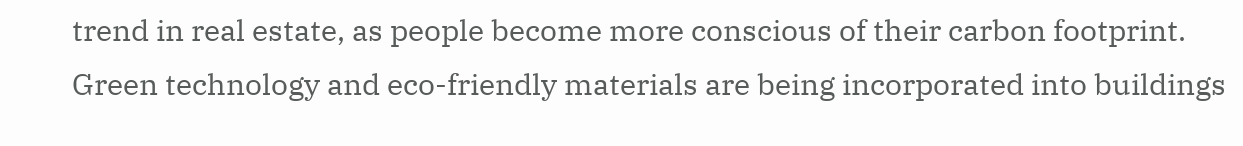trend in real estate, as people become more conscious of their carbon footprint. Green technology and eco-friendly materials are being incorporated into buildings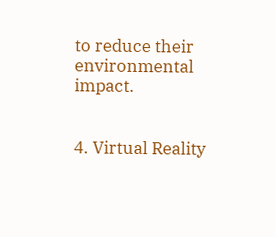to reduce their environmental impact.


4. Virtual Reality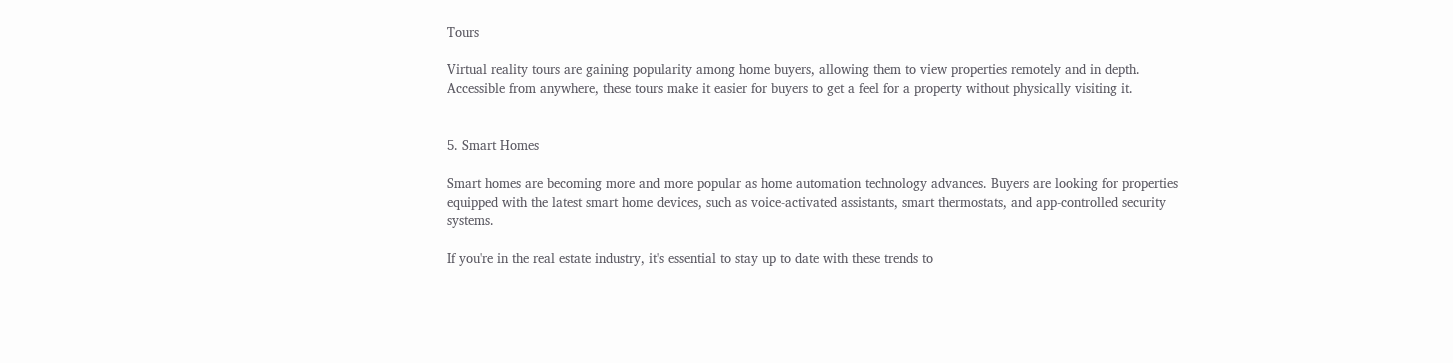Tours

Virtual reality tours are gaining popularity among home buyers, allowing them to view properties remotely and in depth. Accessible from anywhere, these tours make it easier for buyers to get a feel for a property without physically visiting it.


5. Smart Homes

Smart homes are becoming more and more popular as home automation technology advances. Buyers are looking for properties equipped with the latest smart home devices, such as voice-activated assistants, smart thermostats, and app-controlled security systems.

If you're in the real estate industry, it's essential to stay up to date with these trends to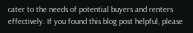cater to the needs of potential buyers and renters effectively. If you found this blog post helpful, please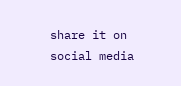share it on social media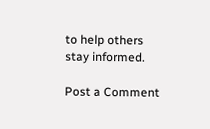to help others stay informed.

Post a Comment